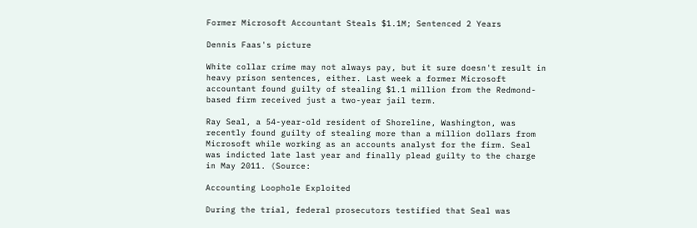Former Microsoft Accountant Steals $1.1M; Sentenced 2 Years

Dennis Faas's picture

White collar crime may not always pay, but it sure doesn't result in heavy prison sentences, either. Last week a former Microsoft accountant found guilty of stealing $1.1 million from the Redmond-based firm received just a two-year jail term.

Ray Seal, a 54-year-old resident of Shoreline, Washington, was recently found guilty of stealing more than a million dollars from Microsoft while working as an accounts analyst for the firm. Seal was indicted late last year and finally plead guilty to the charge in May 2011. (Source:

Accounting Loophole Exploited

During the trial, federal prosecutors testified that Seal was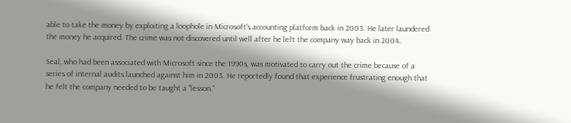able to take the money by exploiting a loophole in Microsoft's accounting platform back in 2003. He later laundered the money he acquired. The crime was not discovered until well after he left the company way back in 2004.

Seal, who had been associated with Microsoft since the 1990s, was motivated to carry out the crime because of a series of internal audits launched against him in 2003. He reportedly found that experience frustrating enough that he felt the company needed to be taught a "lesson."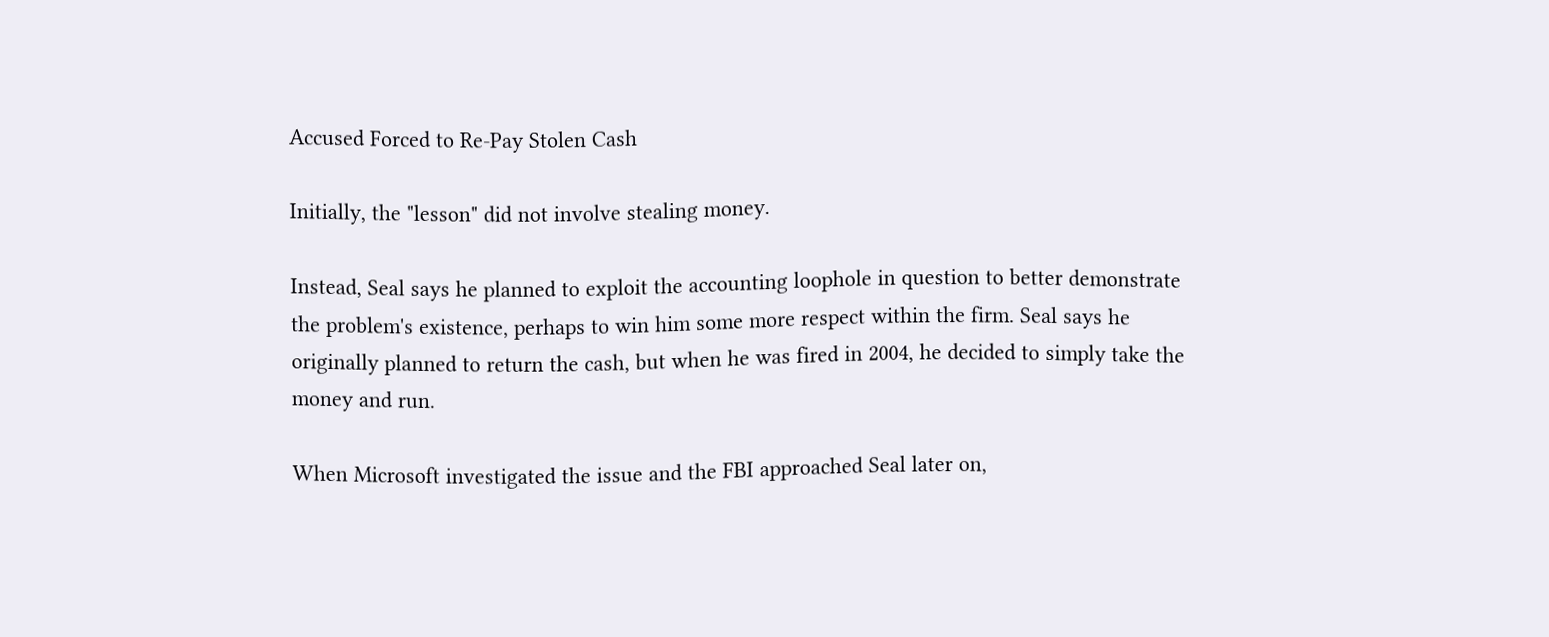Accused Forced to Re-Pay Stolen Cash

Initially, the "lesson" did not involve stealing money.

Instead, Seal says he planned to exploit the accounting loophole in question to better demonstrate the problem's existence, perhaps to win him some more respect within the firm. Seal says he originally planned to return the cash, but when he was fired in 2004, he decided to simply take the money and run.

When Microsoft investigated the issue and the FBI approached Seal later on,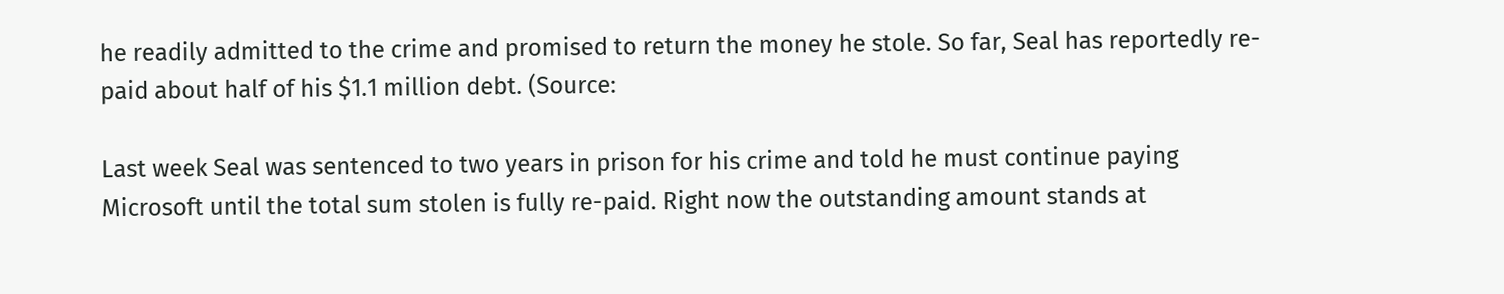he readily admitted to the crime and promised to return the money he stole. So far, Seal has reportedly re-paid about half of his $1.1 million debt. (Source:

Last week Seal was sentenced to two years in prison for his crime and told he must continue paying Microsoft until the total sum stolen is fully re-paid. Right now the outstanding amount stands at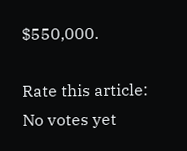$550,000.

Rate this article:
No votes yet